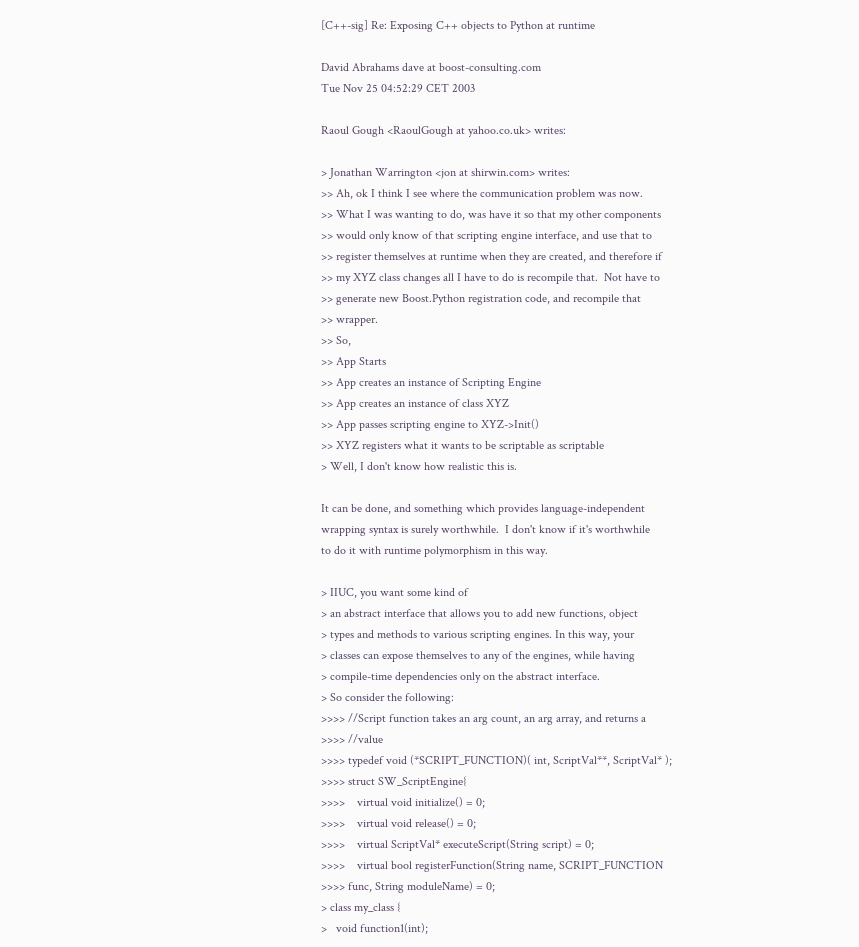[C++-sig] Re: Exposing C++ objects to Python at runtime

David Abrahams dave at boost-consulting.com
Tue Nov 25 04:52:29 CET 2003

Raoul Gough <RaoulGough at yahoo.co.uk> writes:

> Jonathan Warrington <jon at shirwin.com> writes:
>> Ah, ok I think I see where the communication problem was now.
>> What I was wanting to do, was have it so that my other components
>> would only know of that scripting engine interface, and use that to
>> register themselves at runtime when they are created, and therefore if
>> my XYZ class changes all I have to do is recompile that.  Not have to
>> generate new Boost.Python registration code, and recompile that
>> wrapper.
>> So,
>> App Starts
>> App creates an instance of Scripting Engine
>> App creates an instance of class XYZ
>> App passes scripting engine to XYZ->Init()
>> XYZ registers what it wants to be scriptable as scriptable
> Well, I don't know how realistic this is.

It can be done, and something which provides language-independent
wrapping syntax is surely worthwhile.  I don't know if it's worthwhile
to do it with runtime polymorphism in this way.

> IIUC, you want some kind of
> an abstract interface that allows you to add new functions, object
> types and methods to various scripting engines. In this way, your
> classes can expose themselves to any of the engines, while having
> compile-time dependencies only on the abstract interface.
> So consider the following:
>>>> //Script function takes an arg count, an arg array, and returns a
>>>> //value
>>>> typedef void (*SCRIPT_FUNCTION)( int, ScriptVal**, ScriptVal* );
>>>> struct SW_ScriptEngine{
>>>>    virtual void initialize() = 0;
>>>>    virtual void release() = 0;
>>>>    virtual ScriptVal* executeScript(String script) = 0;
>>>>    virtual bool registerFunction(String name, SCRIPT_FUNCTION
>>>> func, String moduleName) = 0;
> class my_class {
>   void function1(int);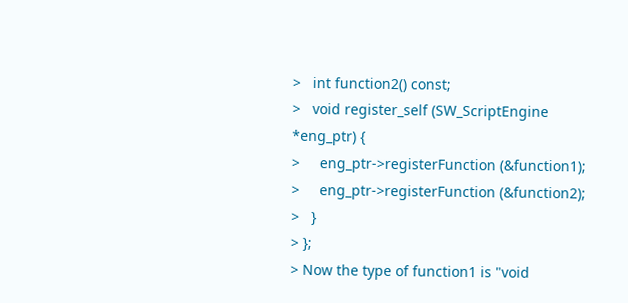>   int function2() const;
>   void register_self (SW_ScriptEngine *eng_ptr) {
>     eng_ptr->registerFunction (&function1);
>     eng_ptr->registerFunction (&function2);
>   }
> };
> Now the type of function1 is "void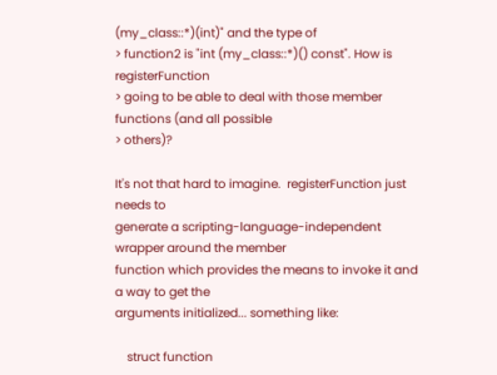(my_class::*)(int)" and the type of
> function2 is "int (my_class::*)() const". How is registerFunction
> going to be able to deal with those member functions (and all possible
> others)?

It's not that hard to imagine.  registerFunction just needs to
generate a scripting-language-independent wrapper around the member
function which provides the means to invoke it and a way to get the
arguments initialized... something like:

    struct function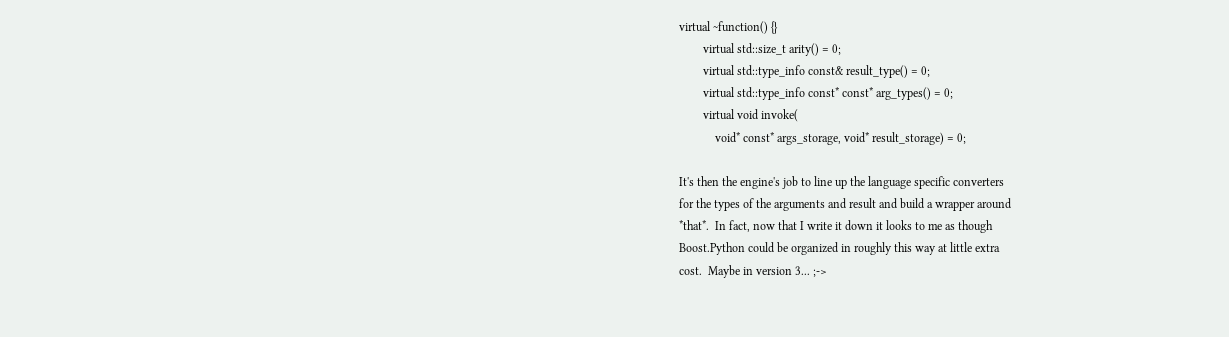virtual ~function() {}
        virtual std::size_t arity() = 0;
        virtual std::type_info const& result_type() = 0;
        virtual std::type_info const* const* arg_types() = 0;
        virtual void invoke(
            void* const* args_storage, void* result_storage) = 0;

It's then the engine's job to line up the language specific converters
for the types of the arguments and result and build a wrapper around
*that*.  In fact, now that I write it down it looks to me as though
Boost.Python could be organized in roughly this way at little extra
cost.  Maybe in version 3... ;->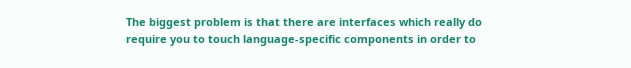The biggest problem is that there are interfaces which really do
require you to touch language-specific components in order to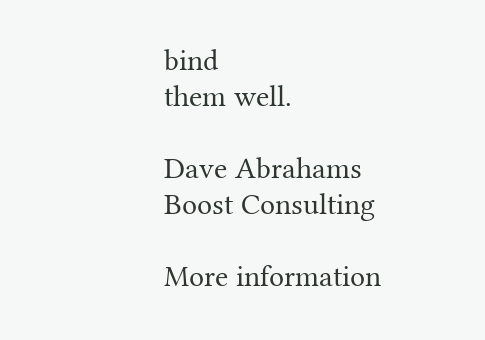bind
them well.

Dave Abrahams
Boost Consulting

More information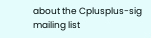about the Cplusplus-sig mailing list